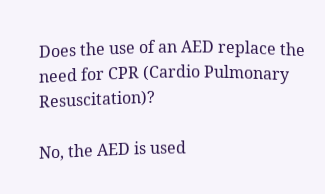Does the use of an AED replace the need for CPR (Cardio Pulmonary Resuscitation)?

No, the AED is used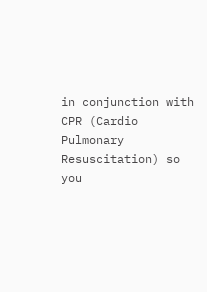in conjunction with CPR (Cardio Pulmonary Resuscitation) so you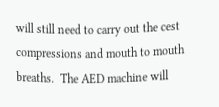will still need to carry out the cest compressions and mouth to mouth breaths.  The AED machine will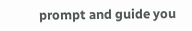prompt and guide you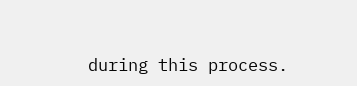during this process.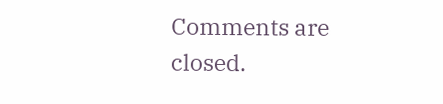Comments are closed.